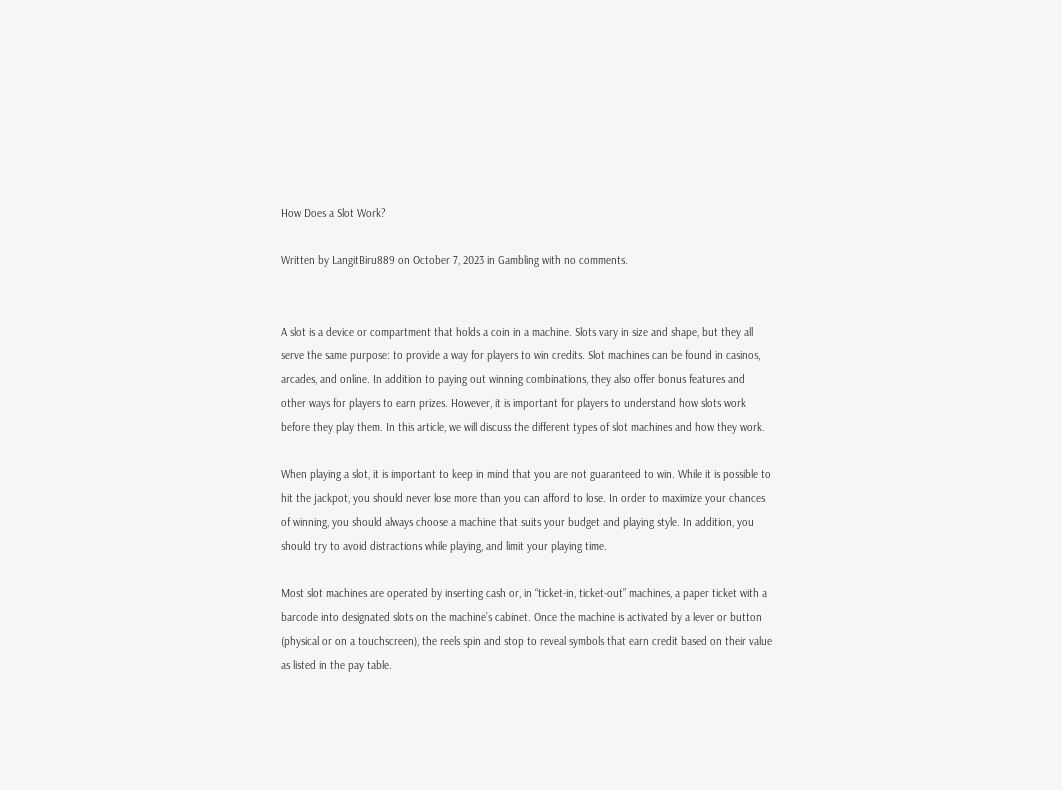How Does a Slot Work?

Written by LangitBiru889 on October 7, 2023 in Gambling with no comments.


A slot is a device or compartment that holds a coin in a machine. Slots vary in size and shape, but they all serve the same purpose: to provide a way for players to win credits. Slot machines can be found in casinos, arcades, and online. In addition to paying out winning combinations, they also offer bonus features and other ways for players to earn prizes. However, it is important for players to understand how slots work before they play them. In this article, we will discuss the different types of slot machines and how they work.

When playing a slot, it is important to keep in mind that you are not guaranteed to win. While it is possible to hit the jackpot, you should never lose more than you can afford to lose. In order to maximize your chances of winning, you should always choose a machine that suits your budget and playing style. In addition, you should try to avoid distractions while playing, and limit your playing time.

Most slot machines are operated by inserting cash or, in “ticket-in, ticket-out” machines, a paper ticket with a barcode into designated slots on the machine’s cabinet. Once the machine is activated by a lever or button (physical or on a touchscreen), the reels spin and stop to reveal symbols that earn credit based on their value as listed in the pay table.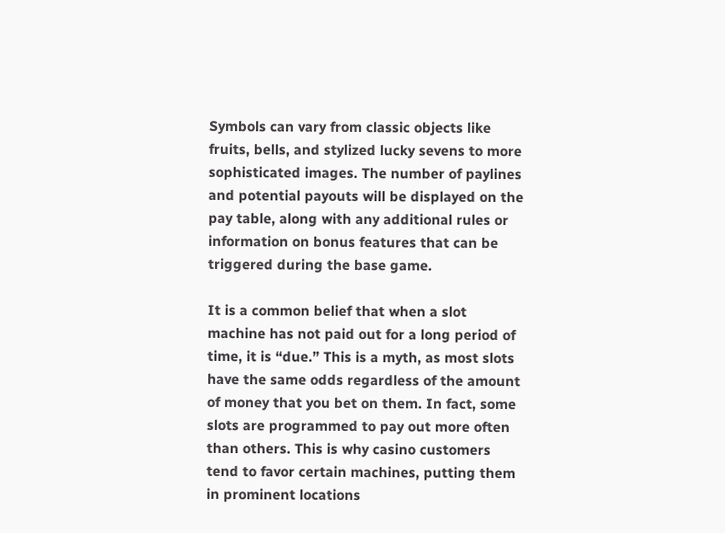Symbols can vary from classic objects like fruits, bells, and stylized lucky sevens to more sophisticated images. The number of paylines and potential payouts will be displayed on the pay table, along with any additional rules or information on bonus features that can be triggered during the base game.

It is a common belief that when a slot machine has not paid out for a long period of time, it is “due.” This is a myth, as most slots have the same odds regardless of the amount of money that you bet on them. In fact, some slots are programmed to pay out more often than others. This is why casino customers tend to favor certain machines, putting them in prominent locations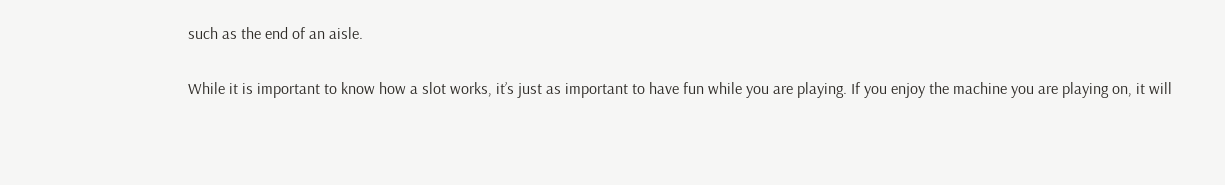such as the end of an aisle.

While it is important to know how a slot works, it’s just as important to have fun while you are playing. If you enjoy the machine you are playing on, it will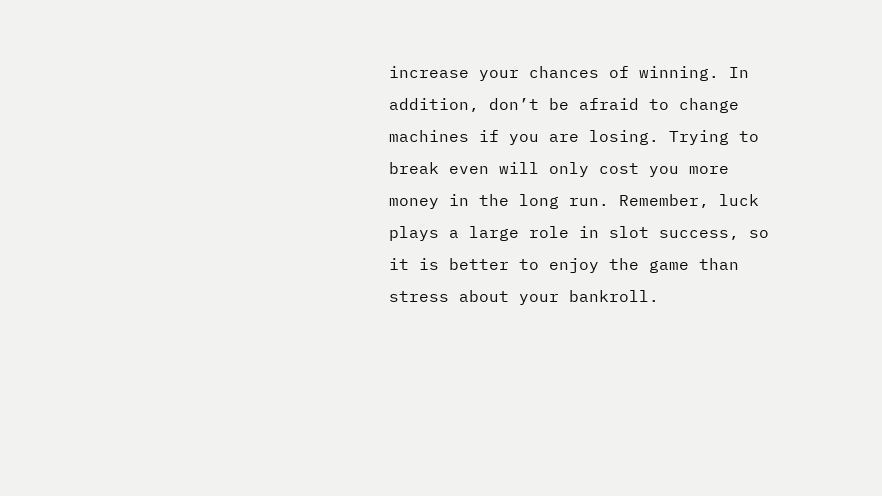increase your chances of winning. In addition, don’t be afraid to change machines if you are losing. Trying to break even will only cost you more money in the long run. Remember, luck plays a large role in slot success, so it is better to enjoy the game than stress about your bankroll.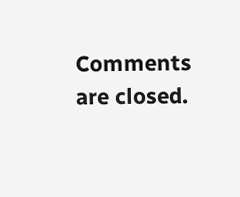Comments are closed.